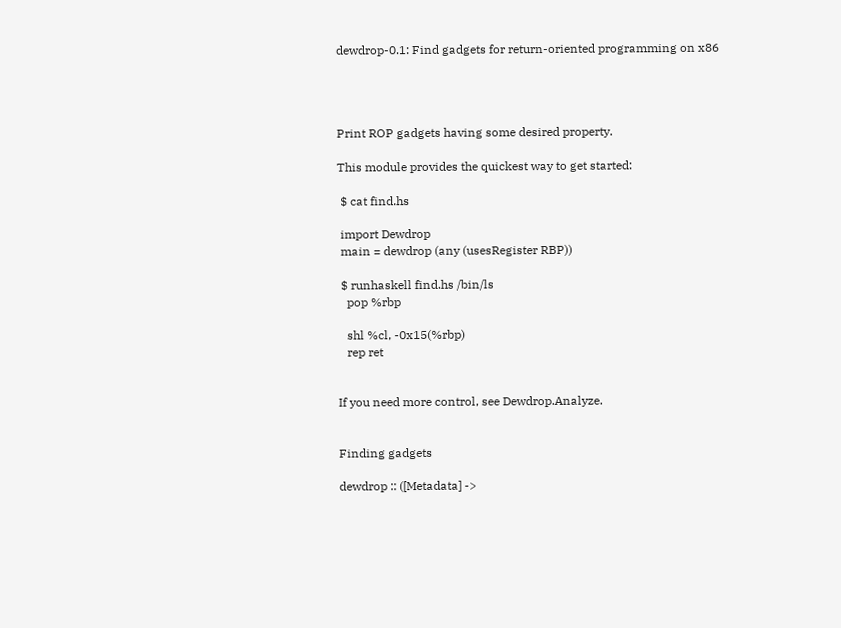dewdrop-0.1: Find gadgets for return-oriented programming on x86




Print ROP gadgets having some desired property.

This module provides the quickest way to get started:

 $ cat find.hs

 import Dewdrop
 main = dewdrop (any (usesRegister RBP))

 $ runhaskell find.hs /bin/ls
   pop %rbp

   shl %cl, -0x15(%rbp)
   rep ret


If you need more control, see Dewdrop.Analyze.


Finding gadgets

dewdrop :: ([Metadata] ->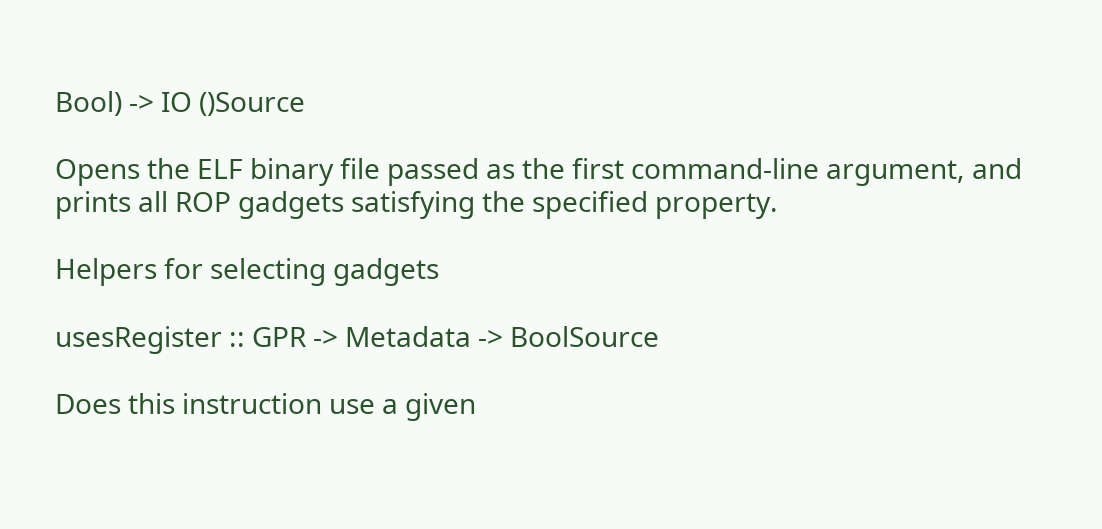Bool) -> IO ()Source

Opens the ELF binary file passed as the first command-line argument, and prints all ROP gadgets satisfying the specified property.

Helpers for selecting gadgets

usesRegister :: GPR -> Metadata -> BoolSource

Does this instruction use a given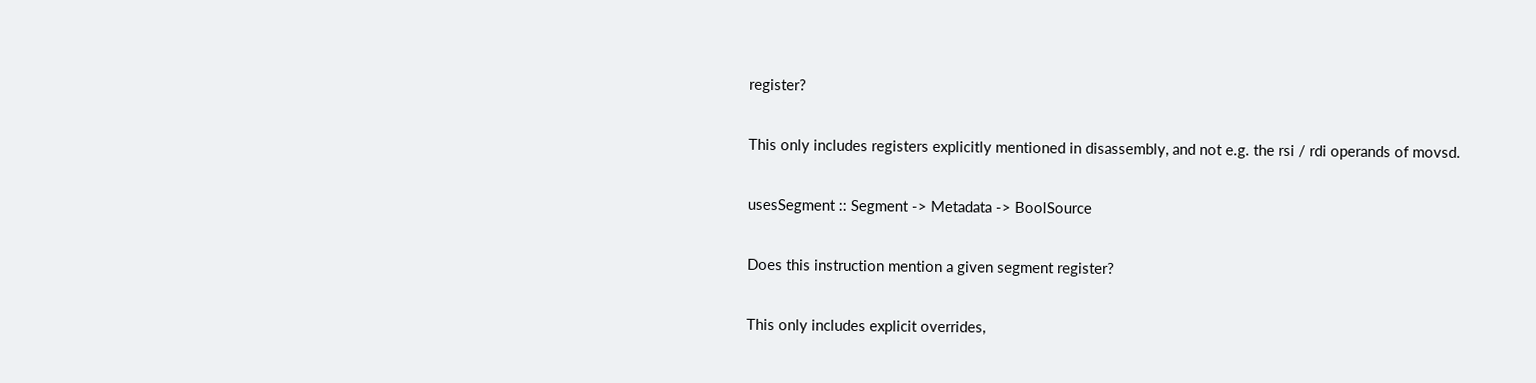register?

This only includes registers explicitly mentioned in disassembly, and not e.g. the rsi / rdi operands of movsd.

usesSegment :: Segment -> Metadata -> BoolSource

Does this instruction mention a given segment register?

This only includes explicit overrides,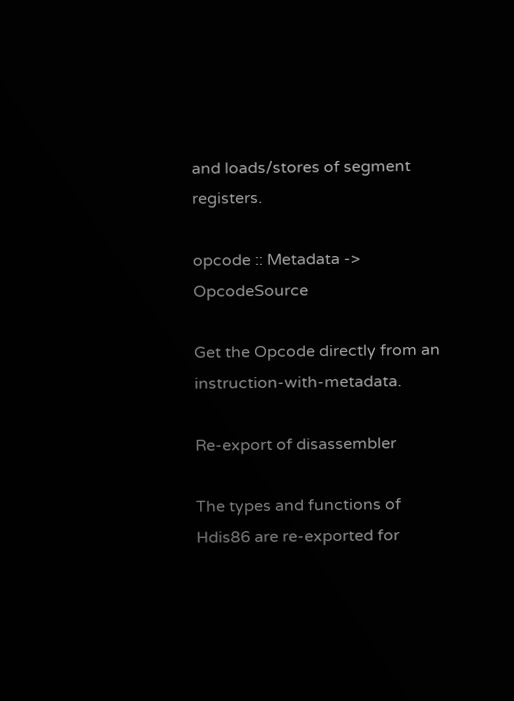and loads/stores of segment registers.

opcode :: Metadata -> OpcodeSource

Get the Opcode directly from an instruction-with-metadata.

Re-export of disassembler

The types and functions of Hdis86 are re-exported for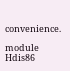convenience.

module Hdis86